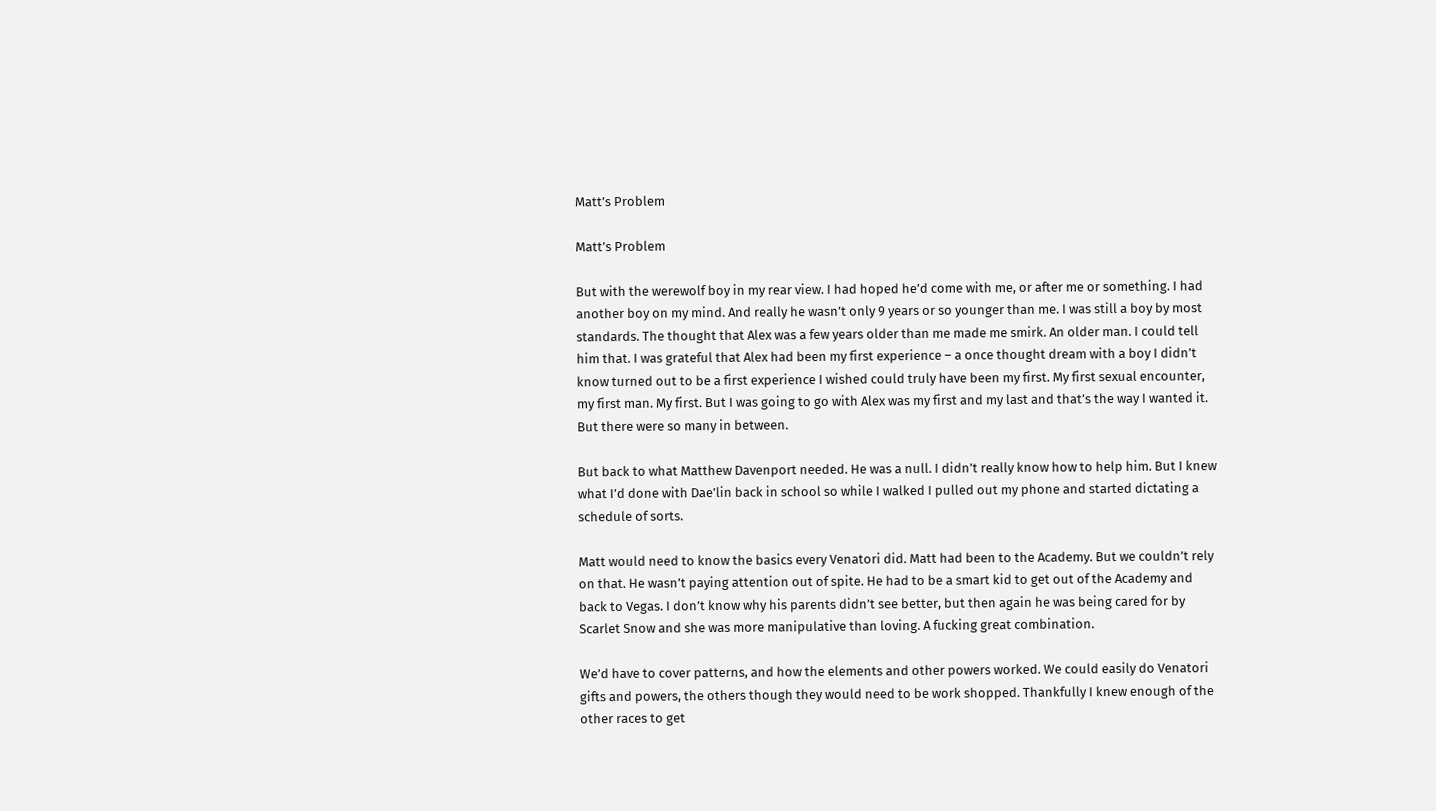Matt’s Problem

Matt’s Problem

But with the werewolf boy in my rear view. I had hoped he’d come with me, or after me or something. I had another boy on my mind. And really he wasn’t only 9 years or so younger than me. I was still a boy by most standards. The thought that Alex was a few years older than me made me smirk. An older man. I could tell him that. I was grateful that Alex had been my first experience – a once thought dream with a boy I didn’t know turned out to be a first experience I wished could truly have been my first. My first sexual encounter, my first man. My first. But I was going to go with Alex was my first and my last and that’s the way I wanted it. But there were so many in between.

But back to what Matthew Davenport needed. He was a null. I didn’t really know how to help him. But I knew what I’d done with Dae’lin back in school so while I walked I pulled out my phone and started dictating a schedule of sorts.

Matt would need to know the basics every Venatori did. Matt had been to the Academy. But we couldn’t rely on that. He wasn’t paying attention out of spite. He had to be a smart kid to get out of the Academy and back to Vegas. I don’t know why his parents didn’t see better, but then again he was being cared for by Scarlet Snow and she was more manipulative than loving. A fucking great combination.

We’d have to cover patterns, and how the elements and other powers worked. We could easily do Venatori gifts and powers, the others though they would need to be work shopped. Thankfully I knew enough of the other races to get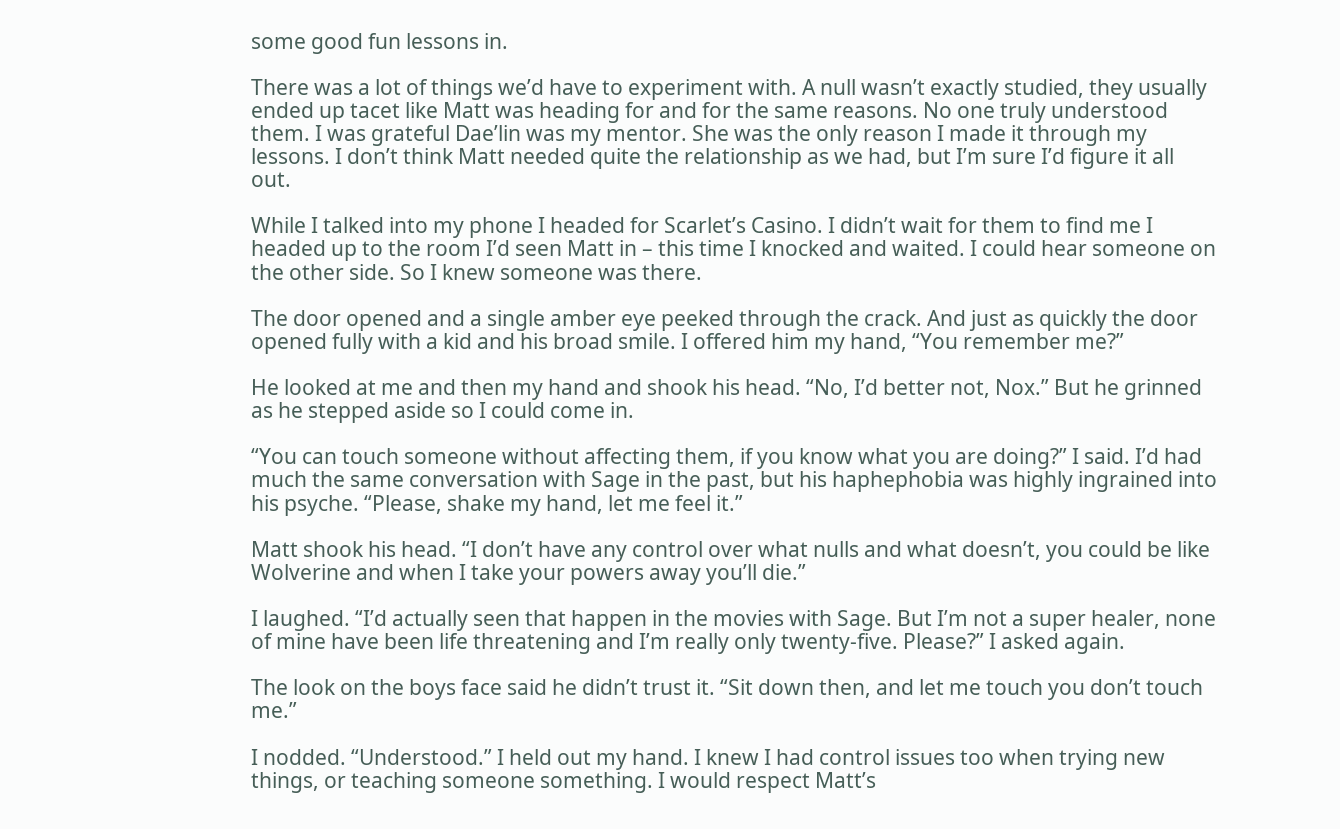some good fun lessons in.

There was a lot of things we’d have to experiment with. A null wasn’t exactly studied, they usually ended up tacet like Matt was heading for and for the same reasons. No one truly understood them. I was grateful Dae’lin was my mentor. She was the only reason I made it through my lessons. I don’t think Matt needed quite the relationship as we had, but I’m sure I’d figure it all out.

While I talked into my phone I headed for Scarlet’s Casino. I didn’t wait for them to find me I headed up to the room I’d seen Matt in – this time I knocked and waited. I could hear someone on the other side. So I knew someone was there.

The door opened and a single amber eye peeked through the crack. And just as quickly the door opened fully with a kid and his broad smile. I offered him my hand, “You remember me?”

He looked at me and then my hand and shook his head. “No, I’d better not, Nox.” But he grinned as he stepped aside so I could come in.

“You can touch someone without affecting them, if you know what you are doing?” I said. I’d had much the same conversation with Sage in the past, but his haphephobia was highly ingrained into his psyche. “Please, shake my hand, let me feel it.”

Matt shook his head. “I don’t have any control over what nulls and what doesn’t, you could be like Wolverine and when I take your powers away you’ll die.”

I laughed. “I’d actually seen that happen in the movies with Sage. But I’m not a super healer, none of mine have been life threatening and I’m really only twenty-five. Please?” I asked again.

The look on the boys face said he didn’t trust it. “Sit down then, and let me touch you don’t touch me.”

I nodded. “Understood.” I held out my hand. I knew I had control issues too when trying new things, or teaching someone something. I would respect Matt’s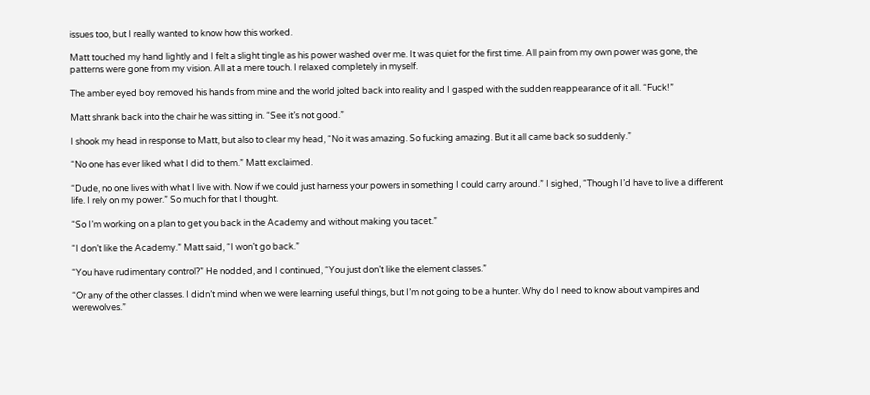issues too, but I really wanted to know how this worked.

Matt touched my hand lightly and I felt a slight tingle as his power washed over me. It was quiet for the first time. All pain from my own power was gone, the patterns were gone from my vision. All at a mere touch. I relaxed completely in myself.

The amber eyed boy removed his hands from mine and the world jolted back into reality and I gasped with the sudden reappearance of it all. “Fuck!”

Matt shrank back into the chair he was sitting in. “See it’s not good.”

I shook my head in response to Matt, but also to clear my head, “No it was amazing. So fucking amazing. But it all came back so suddenly.”

“No one has ever liked what I did to them.” Matt exclaimed.

“Dude, no one lives with what I live with. Now if we could just harness your powers in something I could carry around.” I sighed, “Though I’d have to live a different life. I rely on my power.” So much for that I thought.

“So I’m working on a plan to get you back in the Academy and without making you tacet.”

“I don’t like the Academy.” Matt said, “I won’t go back.”

“You have rudimentary control?” He nodded, and I continued, “You just don’t like the element classes.”

“Or any of the other classes. I didn’t mind when we were learning useful things, but I’m not going to be a hunter. Why do I need to know about vampires and werewolves.”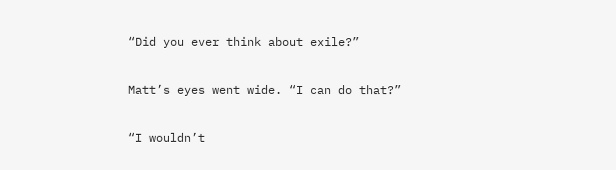“Did you ever think about exile?”

Matt’s eyes went wide. “I can do that?”

“I wouldn’t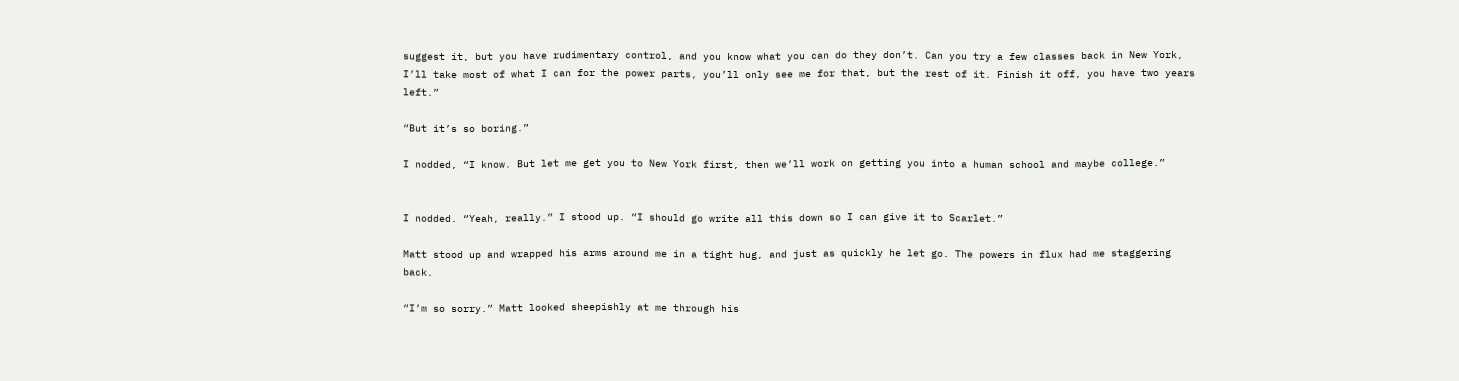suggest it, but you have rudimentary control, and you know what you can do they don’t. Can you try a few classes back in New York, I’ll take most of what I can for the power parts, you’ll only see me for that, but the rest of it. Finish it off, you have two years left.”

“But it’s so boring.”

I nodded, “I know. But let me get you to New York first, then we’ll work on getting you into a human school and maybe college.”


I nodded. “Yeah, really.” I stood up. “I should go write all this down so I can give it to Scarlet.”

Matt stood up and wrapped his arms around me in a tight hug, and just as quickly he let go. The powers in flux had me staggering back.

“I’m so sorry.” Matt looked sheepishly at me through his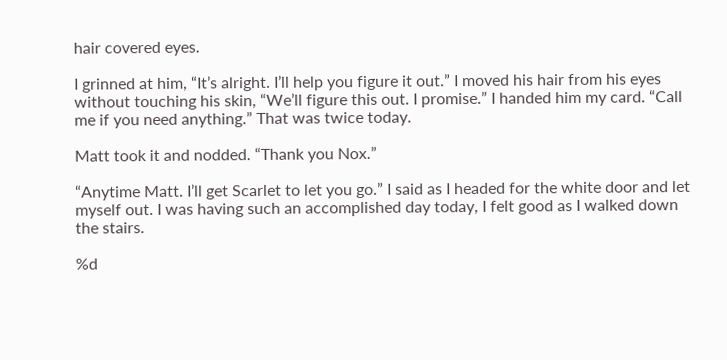hair covered eyes.

I grinned at him, “It’s alright. I’ll help you figure it out.” I moved his hair from his eyes without touching his skin, “We’ll figure this out. I promise.” I handed him my card. “Call me if you need anything.” That was twice today.

Matt took it and nodded. “Thank you Nox.”

“Anytime Matt. I’ll get Scarlet to let you go.” I said as I headed for the white door and let myself out. I was having such an accomplished day today, I felt good as I walked down the stairs.

%d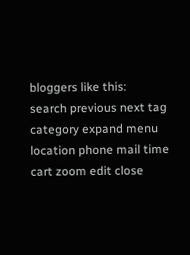bloggers like this:
search previous next tag category expand menu location phone mail time cart zoom edit close